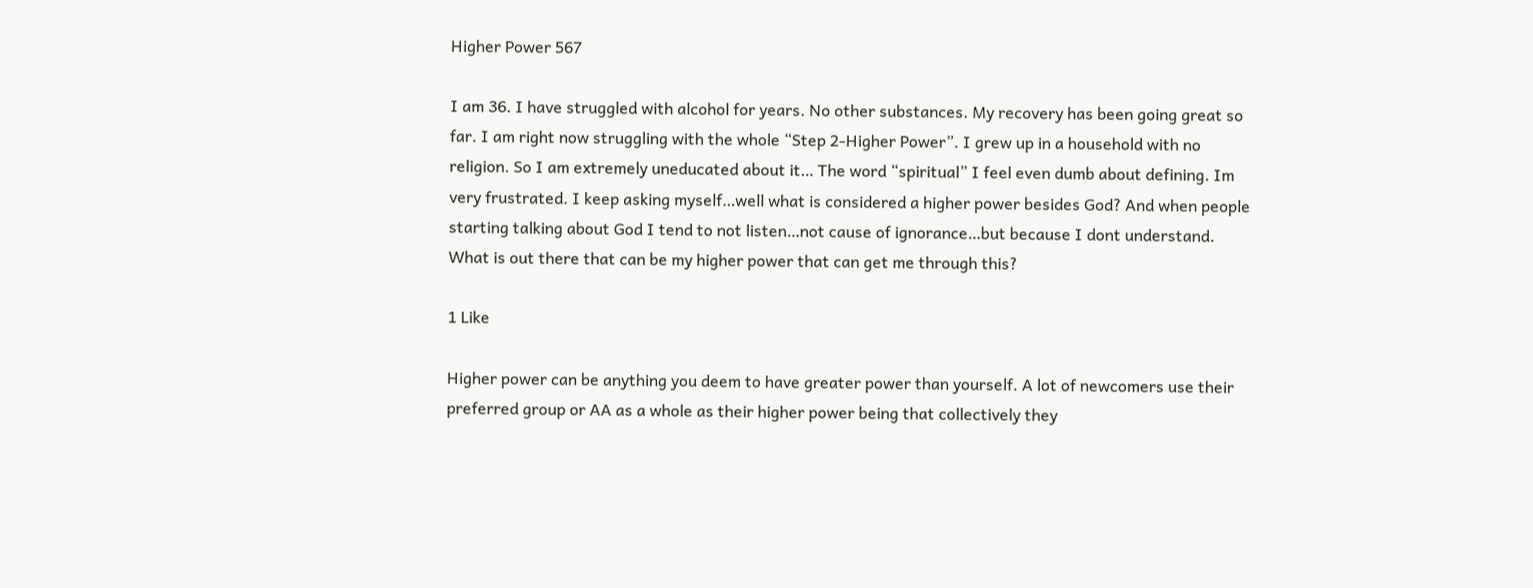Higher Power 567

I am 36. I have struggled with alcohol for years. No other substances. My recovery has been going great so far. I am right now struggling with the whole “Step 2-Higher Power”. I grew up in a household with no religion. So I am extremely uneducated about it… The word “spiritual” I feel even dumb about defining. Im very frustrated. I keep asking myself…well what is considered a higher power besides God? And when people starting talking about God I tend to not listen…not cause of ignorance…but because I dont understand. What is out there that can be my higher power that can get me through this?

1 Like

Higher power can be anything you deem to have greater power than yourself. A lot of newcomers use their preferred group or AA as a whole as their higher power being that collectively they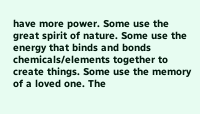have more power. Some use the great spirit of nature. Some use the energy that binds and bonds chemicals/elements together to create things. Some use the memory of a loved one. The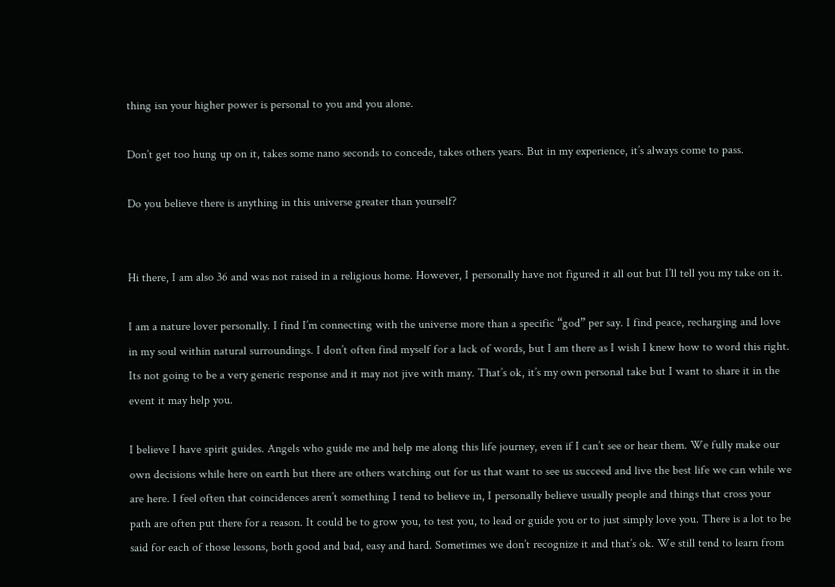thing isn your higher power is personal to you and you alone.

Don’t get too hung up on it, takes some nano seconds to concede, takes others years. But in my experience, it’s always come to pass.

Do you believe there is anything in this universe greater than yourself?


Hi there, I am also 36 and was not raised in a religious home. However, I personally have not figured it all out but I’ll tell you my take on it.

I am a nature lover personally. I find I’m connecting with the universe more than a specific “god” per say. I find peace, recharging and love in my soul within natural surroundings. I don’t often find myself for a lack of words, but I am there as I wish I knew how to word this right. Its not going to be a very generic response and it may not jive with many. That’s ok, it’s my own personal take but I want to share it in the event it may help you.

I believe I have spirit guides. Angels who guide me and help me along this life journey, even if I can’t see or hear them. We fully make our own decisions while here on earth but there are others watching out for us that want to see us succeed and live the best life we can while we are here. I feel often that coincidences aren’t something I tend to believe in, I personally believe usually people and things that cross your path are often put there for a reason. It could be to grow you, to test you, to lead or guide you or to just simply love you. There is a lot to be said for each of those lessons, both good and bad, easy and hard. Sometimes we don’t recognize it and that’s ok. We still tend to learn from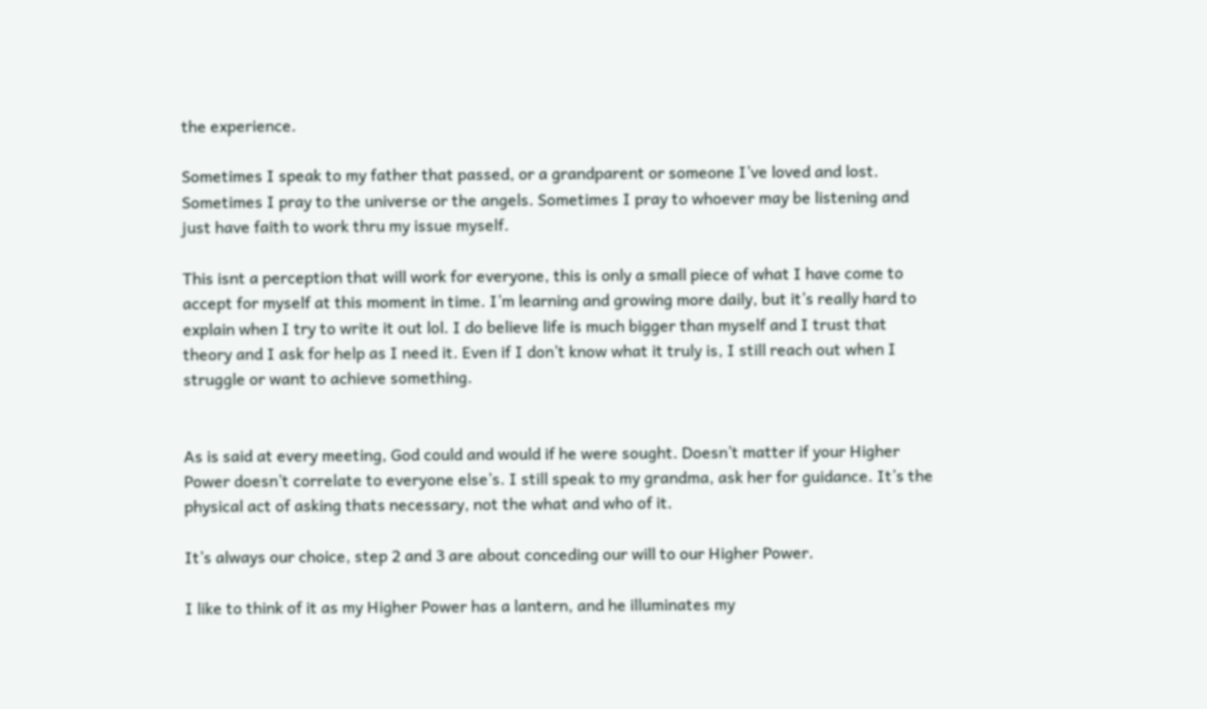the experience.

Sometimes I speak to my father that passed, or a grandparent or someone I’ve loved and lost. Sometimes I pray to the universe or the angels. Sometimes I pray to whoever may be listening and just have faith to work thru my issue myself.

This isnt a perception that will work for everyone, this is only a small piece of what I have come to accept for myself at this moment in time. I’m learning and growing more daily, but it’s really hard to explain when I try to write it out lol. I do believe life is much bigger than myself and I trust that theory and I ask for help as I need it. Even if I don’t know what it truly is, I still reach out when I struggle or want to achieve something.


As is said at every meeting, God could and would if he were sought. Doesn’t matter if your Higher Power doesn’t correlate to everyone else’s. I still speak to my grandma, ask her for guidance. It’s the physical act of asking thats necessary, not the what and who of it.

It’s always our choice, step 2 and 3 are about conceding our will to our Higher Power.

I like to think of it as my Higher Power has a lantern, and he illuminates my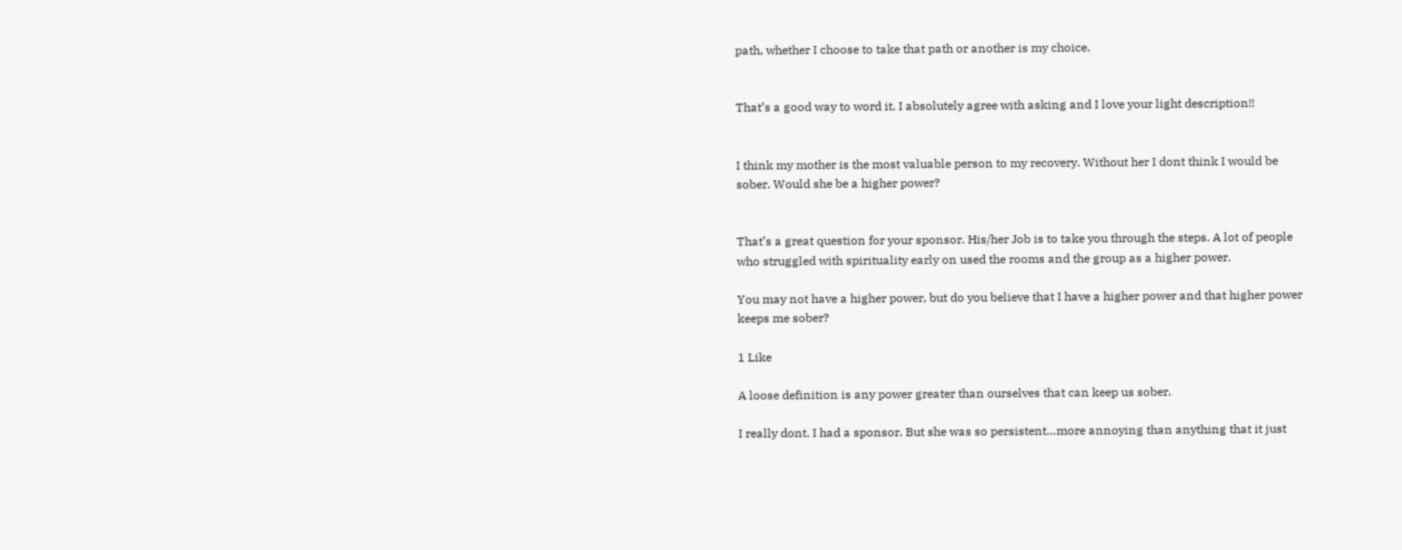path, whether I choose to take that path or another is my choice.


That’s a good way to word it. I absolutely agree with asking and I love your light description!!


I think my mother is the most valuable person to my recovery. Without her I dont think I would be sober. Would she be a higher power?


That’s a great question for your sponsor. His/her Job is to take you through the steps. A lot of people who struggled with spirituality early on used the rooms and the group as a higher power.

You may not have a higher power, but do you believe that I have a higher power and that higher power keeps me sober?

1 Like

A loose definition is any power greater than ourselves that can keep us sober.

I really dont. I had a sponsor. But she was so persistent…more annoying than anything that it just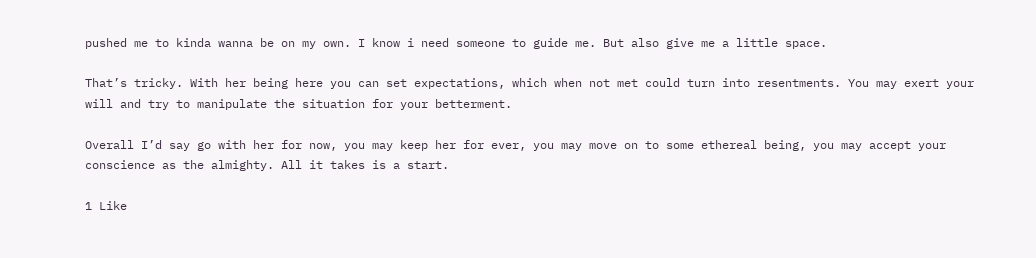pushed me to kinda wanna be on my own. I know i need someone to guide me. But also give me a little space.

That’s tricky. With her being here you can set expectations, which when not met could turn into resentments. You may exert your will and try to manipulate the situation for your betterment.

Overall I’d say go with her for now, you may keep her for ever, you may move on to some ethereal being, you may accept your conscience as the almighty. All it takes is a start.

1 Like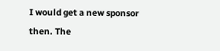I would get a new sponsor then. The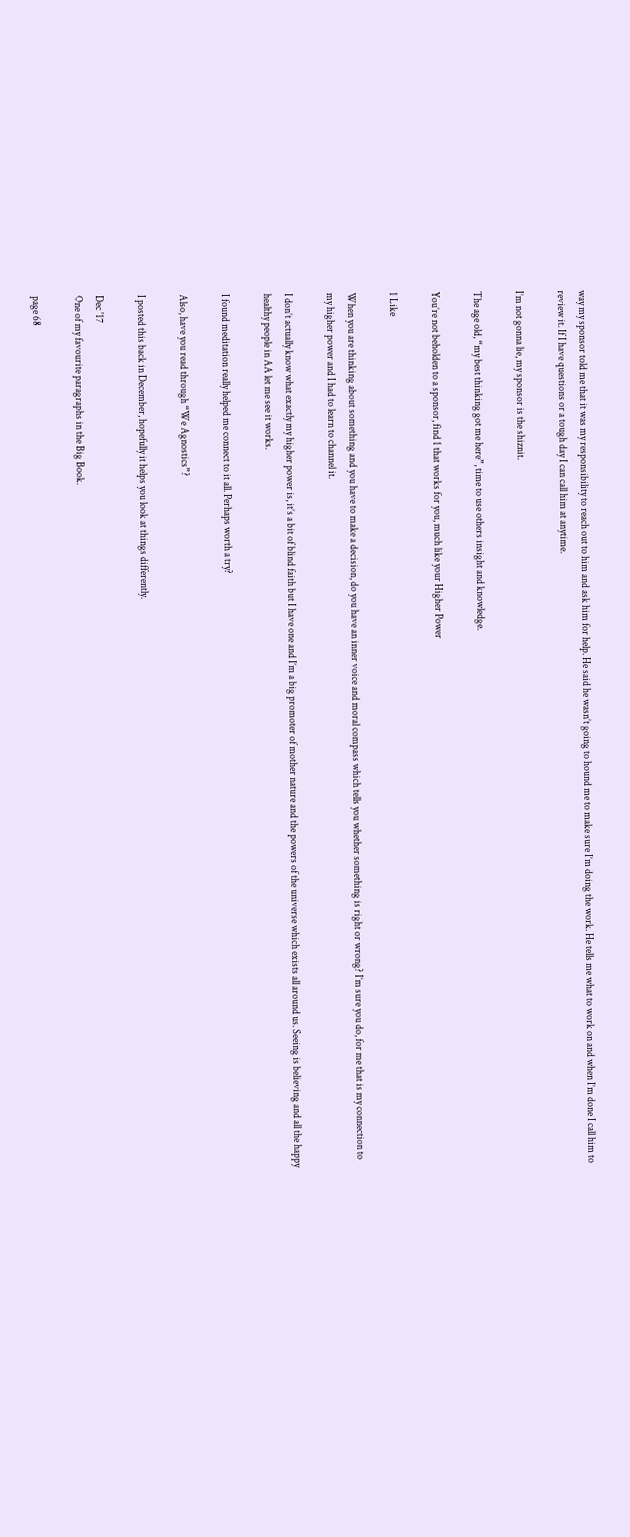way my sponsor told me that it was my responsibility to reach out to him and ask him for help. He said he wasn’t going to hound me to make sure I’m doing the work. He tells me what to work on and when I’m done I call him to review it. If I have questions or a tough day I can call him at anytime.

I’m not gonna lie, my sponsor is the shiznit.

The age old, “my best thinking got me here”, time to use others insight and knowledge.

You’re not beholden to a sponsor, find 1 that works for you, much like your Higher Power

1 Like

When you are thinking about something and you have to make a decision, do you have an inner voice and moral compass which tells you whether something is right or wrong? I’m sure you do, for me that is my connection to my higher power and I had to learn to channel it.

I don’t actually know what exactly my higher power is, it’s a bit of blind faith but I have one and I’m a big promoter of mother nature and the powers of the universe which exists all around us. Seeing is believing and all the happy healthy people in AA let me see it works.

I found meditation really helped me connect to it all. Perhaps worth a try?

Also, have you read through “We Agnostics”?

I posted this back in December, hopefully it helps you look at things differently.

Dec '17
One of my favourite paragraphs in the Big Book.

page 68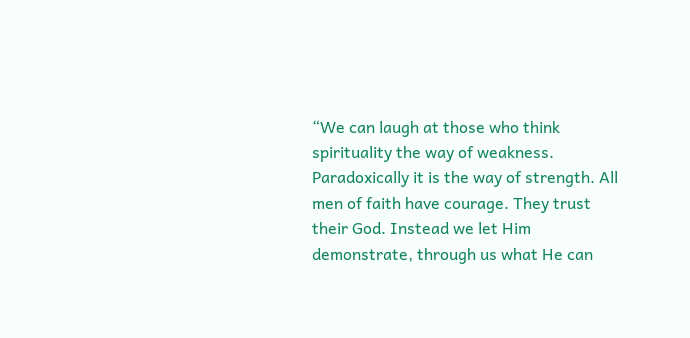“We can laugh at those who think spirituality the way of weakness. Paradoxically it is the way of strength. All men of faith have courage. They trust their God. Instead we let Him demonstrate, through us what He can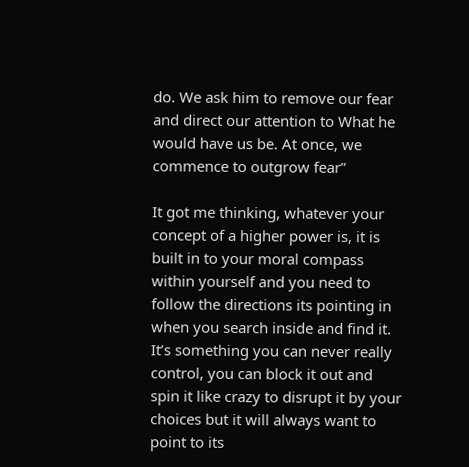do. We ask him to remove our fear and direct our attention to What he would have us be. At once, we commence to outgrow fear”

It got me thinking, whatever your concept of a higher power is, it is built in to your moral compass within yourself and you need to follow the directions its pointing in when you search inside and find it. It’s something you can never really control, you can block it out and spin it like crazy to disrupt it by your choices but it will always want to point to its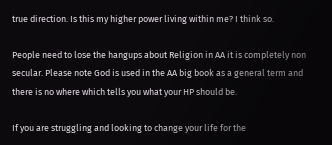true direction. Is this my higher power living within me? I think so.

People need to lose the hangups about Religion in AA it is completely non secular. Please note God is used in the AA big book as a general term and there is no where which tells you what your HP should be.

If you are struggling and looking to change your life for the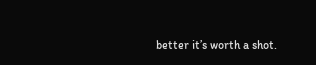better it’s worth a shot.